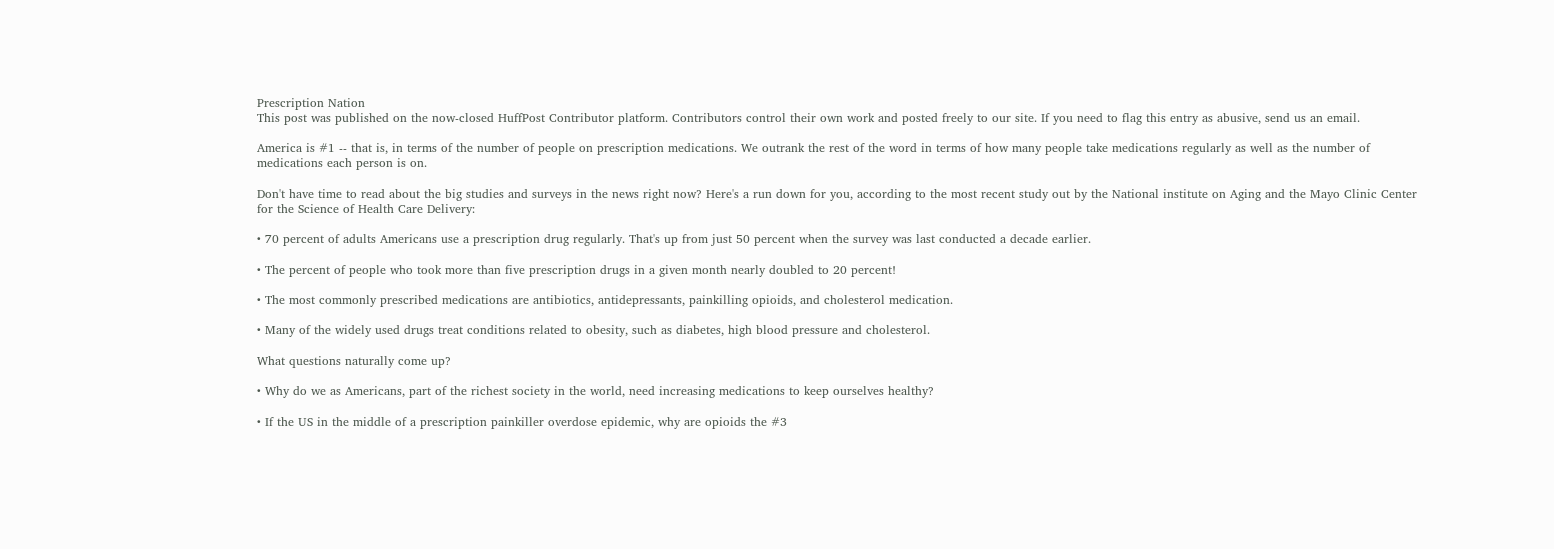Prescription Nation
This post was published on the now-closed HuffPost Contributor platform. Contributors control their own work and posted freely to our site. If you need to flag this entry as abusive, send us an email.

America is #1 -- that is, in terms of the number of people on prescription medications. We outrank the rest of the word in terms of how many people take medications regularly as well as the number of medications each person is on.

Don't have time to read about the big studies and surveys in the news right now? Here's a run down for you, according to the most recent study out by the National institute on Aging and the Mayo Clinic Center for the Science of Health Care Delivery:

• 70 percent of adults Americans use a prescription drug regularly. That's up from just 50 percent when the survey was last conducted a decade earlier.

• The percent of people who took more than five prescription drugs in a given month nearly doubled to 20 percent!

• The most commonly prescribed medications are antibiotics, antidepressants, painkilling opioids, and cholesterol medication.

• Many of the widely used drugs treat conditions related to obesity, such as diabetes, high blood pressure and cholesterol.

What questions naturally come up?

• Why do we as Americans, part of the richest society in the world, need increasing medications to keep ourselves healthy?

• If the US in the middle of a prescription painkiller overdose epidemic, why are opioids the #3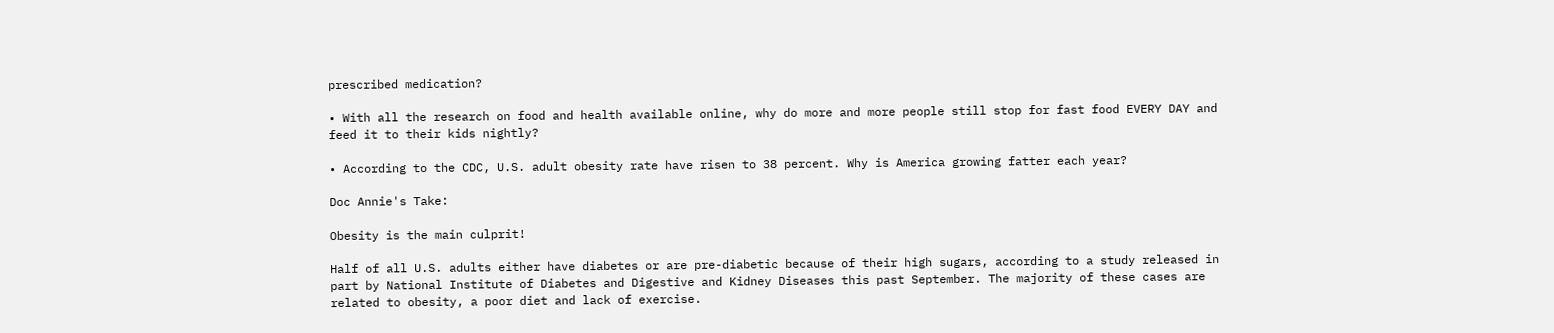prescribed medication?

• With all the research on food and health available online, why do more and more people still stop for fast food EVERY DAY and feed it to their kids nightly?

• According to the CDC, U.S. adult obesity rate have risen to 38 percent. Why is America growing fatter each year?

Doc Annie's Take:

Obesity is the main culprit!

Half of all U.S. adults either have diabetes or are pre-diabetic because of their high sugars, according to a study released in part by National Institute of Diabetes and Digestive and Kidney Diseases this past September. The majority of these cases are related to obesity, a poor diet and lack of exercise.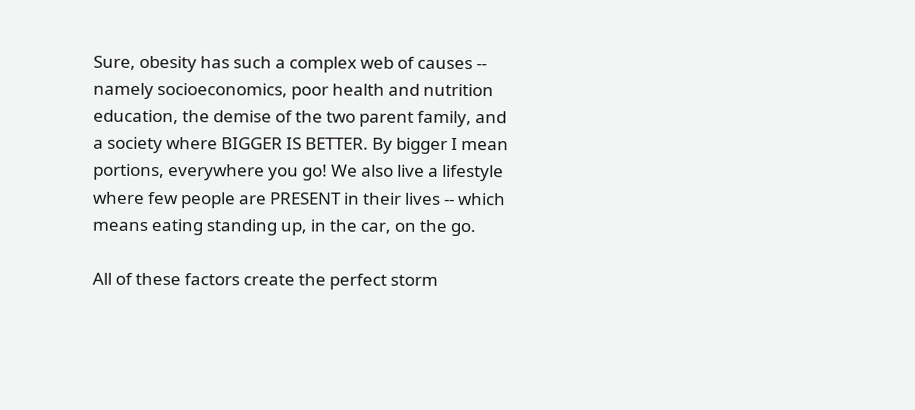Sure, obesity has such a complex web of causes -- namely socioeconomics, poor health and nutrition education, the demise of the two parent family, and a society where BIGGER IS BETTER. By bigger I mean portions, everywhere you go! We also live a lifestyle where few people are PRESENT in their lives -- which means eating standing up, in the car, on the go.

All of these factors create the perfect storm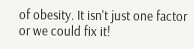of obesity. It isn't just one factor or we could fix it!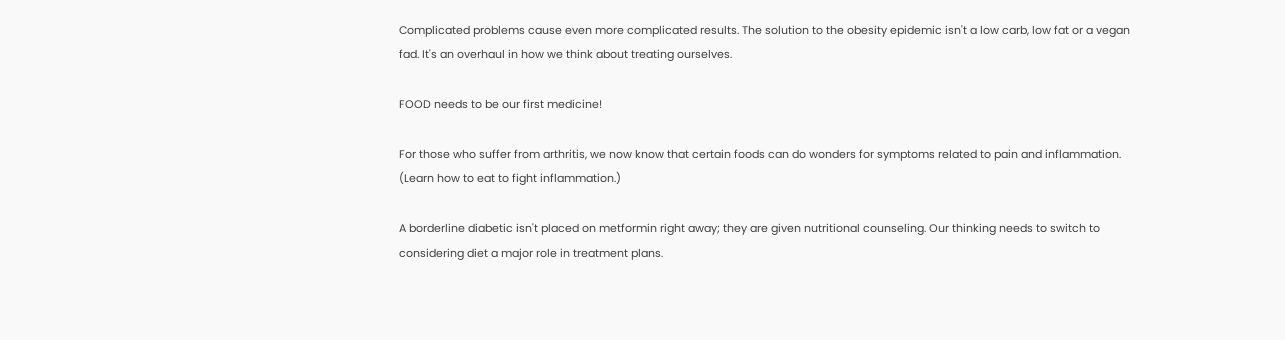Complicated problems cause even more complicated results. The solution to the obesity epidemic isn't a low carb, low fat or a vegan fad. It's an overhaul in how we think about treating ourselves.

FOOD needs to be our first medicine!

For those who suffer from arthritis, we now know that certain foods can do wonders for symptoms related to pain and inflammation. (Learn how to eat to fight inflammation.)

A borderline diabetic isn't placed on metformin right away; they are given nutritional counseling. Our thinking needs to switch to considering diet a major role in treatment plans.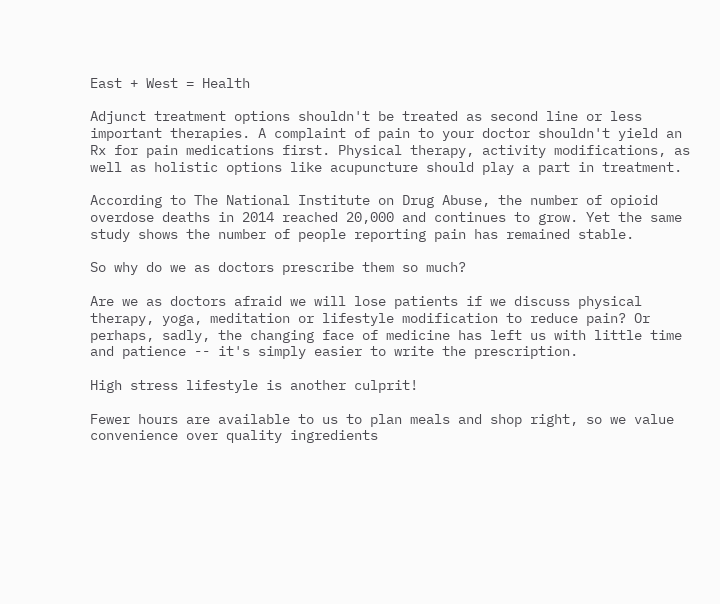East + West = Health

Adjunct treatment options shouldn't be treated as second line or less important therapies. A complaint of pain to your doctor shouldn't yield an Rx for pain medications first. Physical therapy, activity modifications, as well as holistic options like acupuncture should play a part in treatment.

According to The National Institute on Drug Abuse, the number of opioid overdose deaths in 2014 reached 20,000 and continues to grow. Yet the same study shows the number of people reporting pain has remained stable.

So why do we as doctors prescribe them so much?

Are we as doctors afraid we will lose patients if we discuss physical therapy, yoga, meditation or lifestyle modification to reduce pain? Or perhaps, sadly, the changing face of medicine has left us with little time and patience -- it's simply easier to write the prescription.

High stress lifestyle is another culprit!

Fewer hours are available to us to plan meals and shop right, so we value convenience over quality ingredients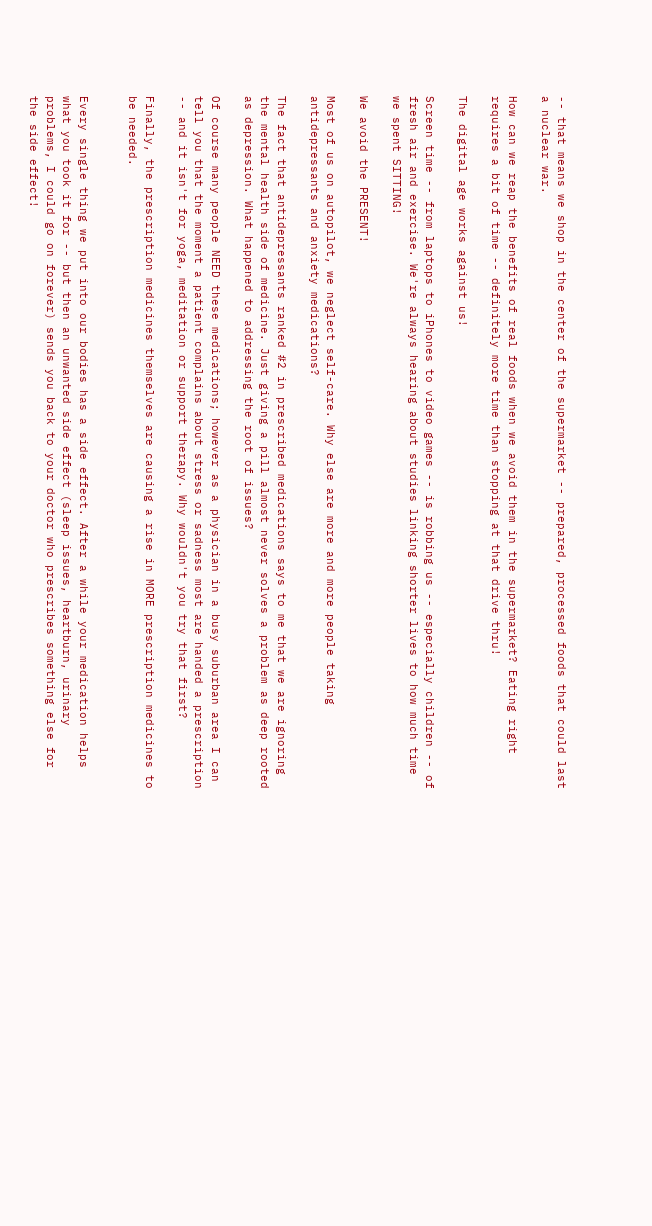-- that means we shop in the center of the supermarket -- prepared, processed foods that could last a nuclear war.

How can we reap the benefits of real foods when we avoid them in the supermarket? Eating right requires a bit of time -- definitely more time than stopping at that drive thru!

The digital age works against us!

Screen time -- from laptops to iPhones to video games -- is robbing us -- especially children -- of fresh air and exercise. We're always hearing about studies linking shorter lives to how much time we spent SITTING!

We avoid the PRESENT!

Most of us on autopilot, we neglect self-care. Why else are more and more people taking antidepressants and anxiety medications?

The fact that antidepressants ranked #2 in prescribed medications says to me that we are ignoring the mental health side of medicine. Just giving a pill almost never solves a problem as deep rooted as depression. What happened to addressing the root of issues?

Of course many people NEED these medications; however as a physician in a busy suburban area I can tell you that the moment a patient complains about stress or sadness most are handed a prescription -- and it isn't for yoga, meditation or support therapy. Why wouldn't you try that first?

Finally, the prescription medicines themselves are causing a rise in MORE prescription medicines to be needed.


Every single thing we put into our bodies has a side effect. After a while your medication helps what you took it for -- but then an unwanted side effect (sleep issues, heartburn, urinary problems, I could go on forever) sends you back to your doctor who prescribes something else for the side effect!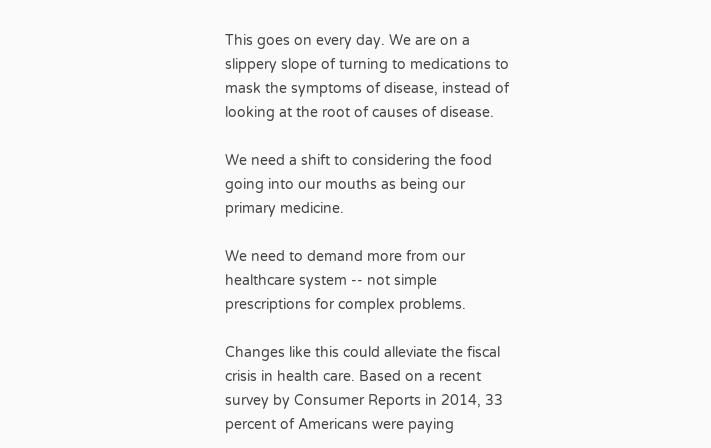This goes on every day. We are on a slippery slope of turning to medications to mask the symptoms of disease, instead of looking at the root of causes of disease.

We need a shift to considering the food going into our mouths as being our primary medicine.

We need to demand more from our healthcare system -- not simple prescriptions for complex problems.

Changes like this could alleviate the fiscal crisis in health care. Based on a recent survey by Consumer Reports in 2014, 33 percent of Americans were paying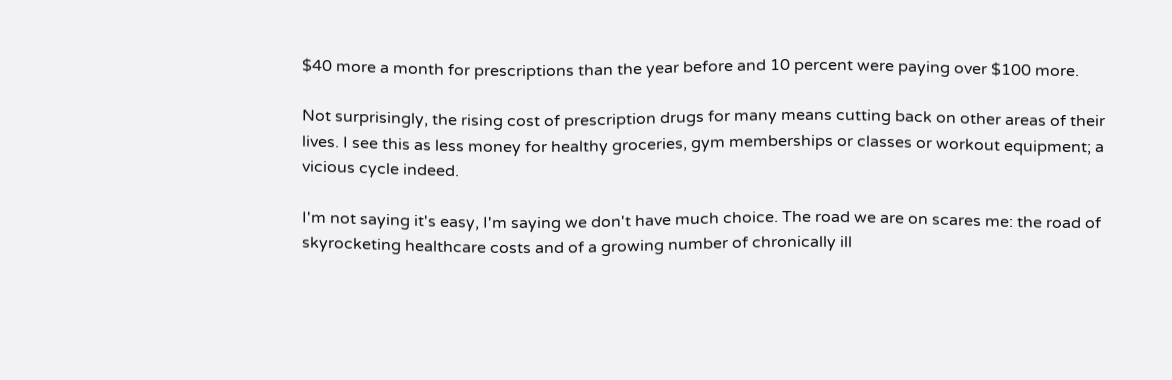$40 more a month for prescriptions than the year before and 10 percent were paying over $100 more.

Not surprisingly, the rising cost of prescription drugs for many means cutting back on other areas of their lives. I see this as less money for healthy groceries, gym memberships or classes or workout equipment; a vicious cycle indeed.

I'm not saying it's easy, I'm saying we don't have much choice. The road we are on scares me: the road of skyrocketing healthcare costs and of a growing number of chronically ill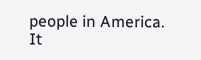people in America. It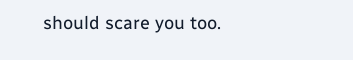should scare you too.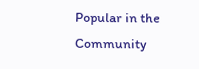Popular in the Community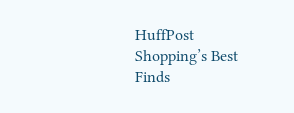HuffPost Shopping’s Best Finds